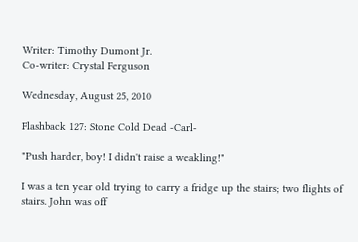Writer: Timothy Dumont Jr.
Co-writer: Crystal Ferguson

Wednesday, August 25, 2010

Flashback 127: Stone Cold Dead -Carl-

"Push harder, boy! I didn't raise a weakling!"

I was a ten year old trying to carry a fridge up the stairs; two flights of stairs. John was off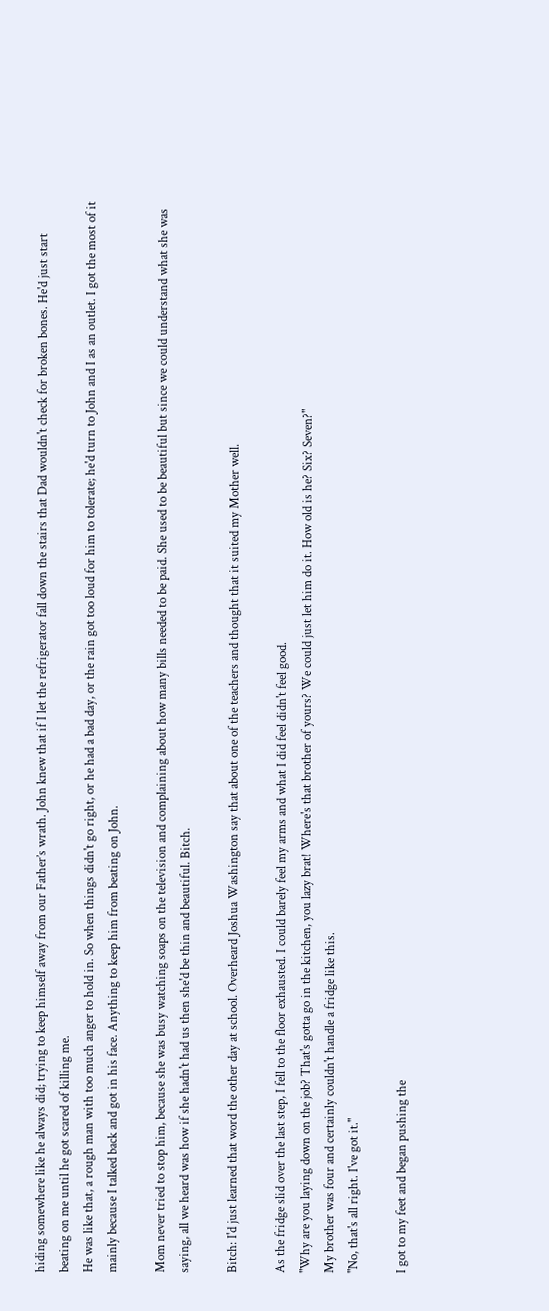hiding somewhere like he always did; trying to keep himself away from our Father’s wrath. John knew that if I let the refrigerator fall down the stairs that Dad wouldn't check for broken bones. He'd just start beating on me until he got scared of killing me.
He was like that, a rough man with too much anger to hold in. So when things didn't go right, or he had a bad day, or the rain got too loud for him to tolerate; he'd turn to John and I as an outlet. I got the most of it mainly because I talked back and got in his face. Anything to keep him from beating on John.

Mom never tried to stop him, because she was busy watching soaps on the television and complaining about how many bills needed to be paid. She used to be beautiful but since we could understand what she was saying, all we heard was how if she hadn't had us then she'd be thin and beautiful. Bitch.

Bitch: I'd just learned that word the other day at school. Overheard Joshua Washington say that about one of the teachers and thought that it suited my Mother well.

As the fridge slid over the last step, I fell to the floor exhausted. I could barely feel my arms and what I did feel didn't feel good.
"Why are you laying down on the job? That's gotta go in the kitchen, you lazy brat! Where's that brother of yours? We could just let him do it. How old is he? Six? Seven?"
My brother was four and certainly couldn't handle a fridge like this.
"No, that's all right. I've got it."

I got to my feet and began pushing the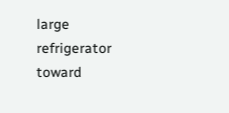large refrigerator toward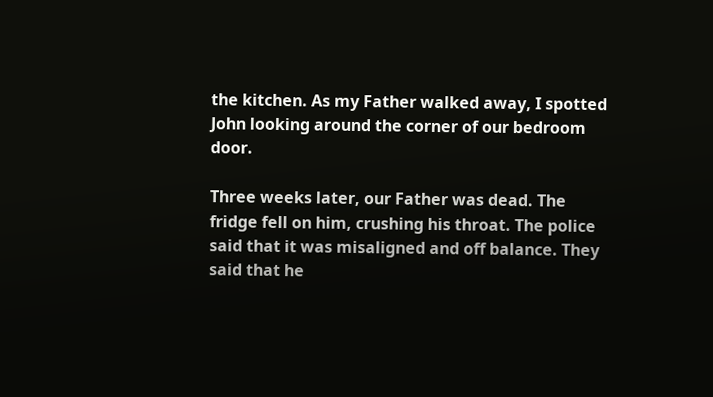the kitchen. As my Father walked away, I spotted John looking around the corner of our bedroom door.

Three weeks later, our Father was dead. The fridge fell on him, crushing his throat. The police said that it was misaligned and off balance. They said that he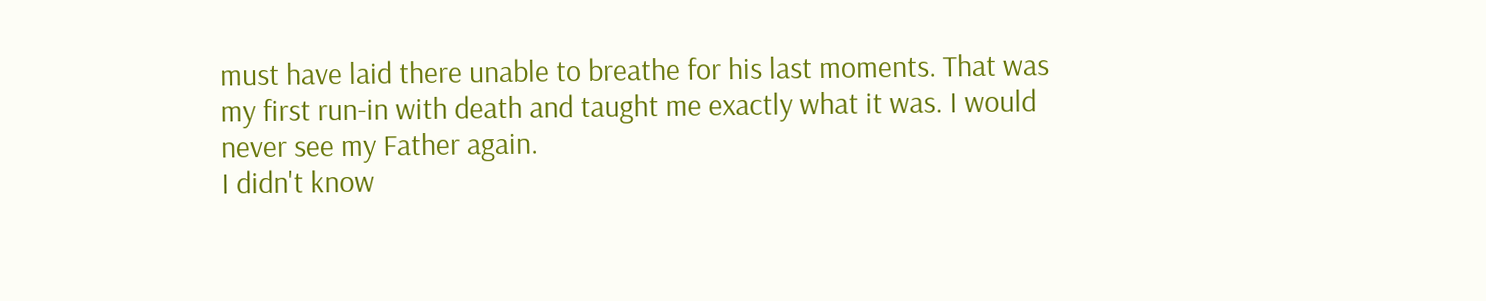must have laid there unable to breathe for his last moments. That was my first run-in with death and taught me exactly what it was. I would never see my Father again.
I didn't know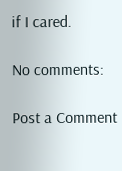if I cared.

No comments:

Post a Comment